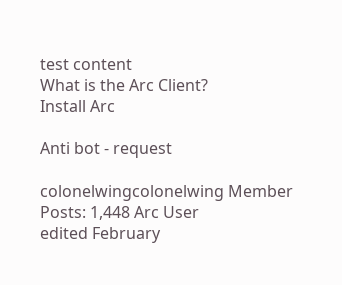test content
What is the Arc Client?
Install Arc

Anti bot - request

colonelwingcolonelwing Member Posts: 1,448 Arc User
edited February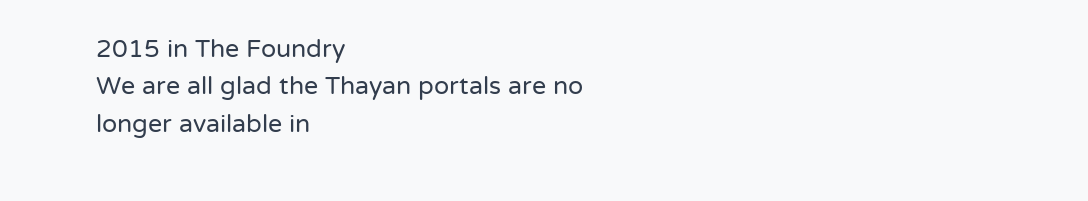2015 in The Foundry
We are all glad the Thayan portals are no longer available in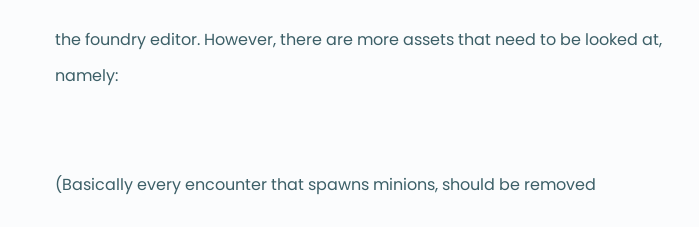the foundry editor. However, there are more assets that need to be looked at, namely:


(Basically every encounter that spawns minions, should be removed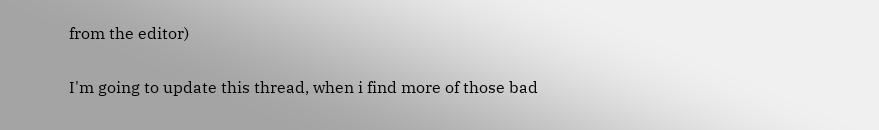from the editor)

I'm going to update this thread, when i find more of those bad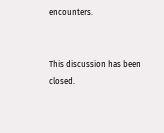encounters.


This discussion has been closed.